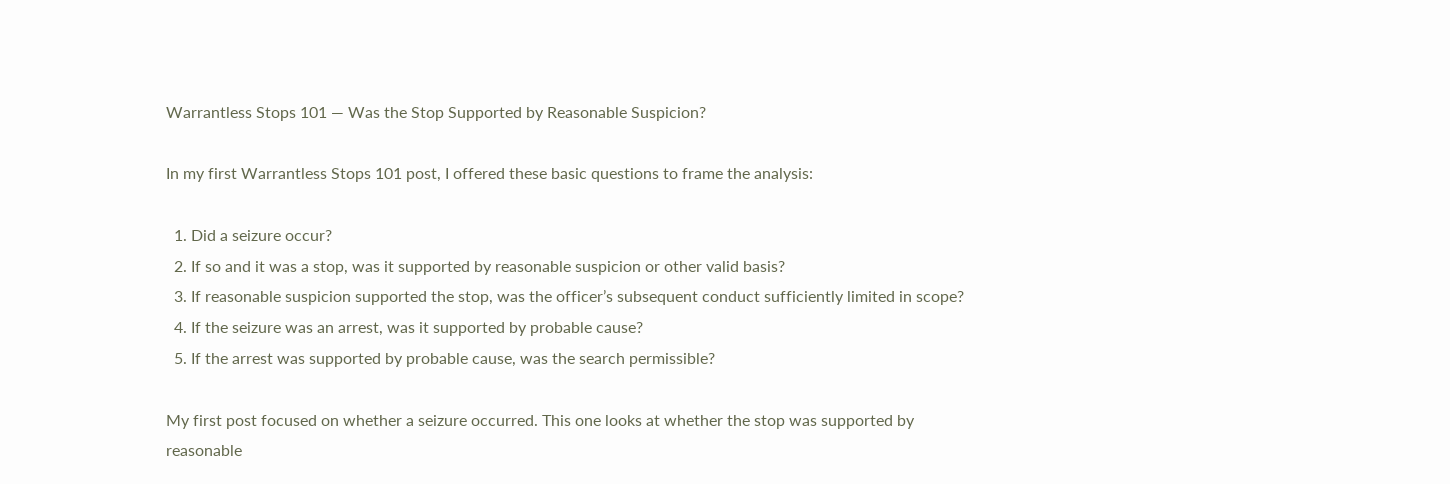Warrantless Stops 101 — Was the Stop Supported by Reasonable Suspicion?

In my first Warrantless Stops 101 post, I offered these basic questions to frame the analysis:

  1. Did a seizure occur?
  2. If so and it was a stop, was it supported by reasonable suspicion or other valid basis?
  3. If reasonable suspicion supported the stop, was the officer’s subsequent conduct sufficiently limited in scope?
  4. If the seizure was an arrest, was it supported by probable cause?
  5. If the arrest was supported by probable cause, was the search permissible?

My first post focused on whether a seizure occurred. This one looks at whether the stop was supported by reasonable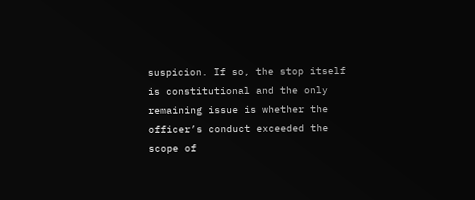suspicion. If so, the stop itself is constitutional and the only remaining issue is whether the officer’s conduct exceeded the scope of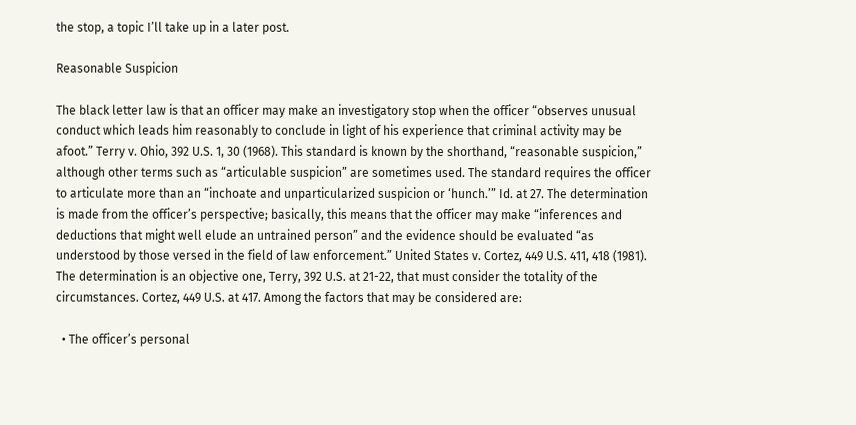the stop, a topic I’ll take up in a later post.

Reasonable Suspicion

The black letter law is that an officer may make an investigatory stop when the officer “observes unusual conduct which leads him reasonably to conclude in light of his experience that criminal activity may be afoot.” Terry v. Ohio, 392 U.S. 1, 30 (1968). This standard is known by the shorthand, “reasonable suspicion,” although other terms such as “articulable suspicion” are sometimes used. The standard requires the officer to articulate more than an “inchoate and unparticularized suspicion or ‘hunch.’” Id. at 27. The determination is made from the officer’s perspective; basically, this means that the officer may make “inferences and deductions that might well elude an untrained person” and the evidence should be evaluated “as understood by those versed in the field of law enforcement.” United States v. Cortez, 449 U.S. 411, 418 (1981). The determination is an objective one, Terry, 392 U.S. at 21-22, that must consider the totality of the circumstances. Cortez, 449 U.S. at 417. Among the factors that may be considered are:

  • The officer’s personal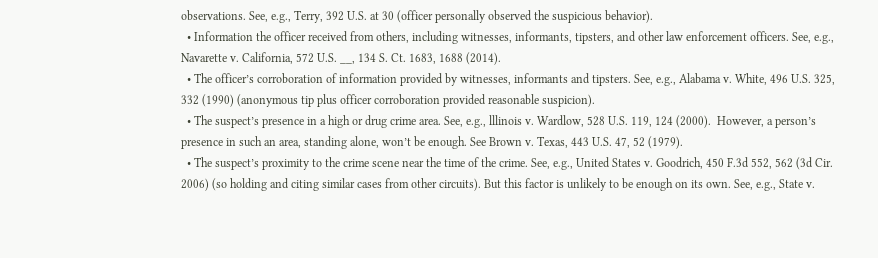observations. See, e.g., Terry, 392 U.S. at 30 (officer personally observed the suspicious behavior).
  • Information the officer received from others, including witnesses, informants, tipsters, and other law enforcement officers. See, e.g., Navarette v. California, 572 U.S. __, 134 S. Ct. 1683, 1688 (2014).
  • The officer’s corroboration of information provided by witnesses, informants and tipsters. See, e.g., Alabama v. White, 496 U.S. 325, 332 (1990) (anonymous tip plus officer corroboration provided reasonable suspicion).
  • The suspect’s presence in a high or drug crime area. See, e.g., lllinois v. Wardlow, 528 U.S. 119, 124 (2000).  However, a person’s presence in such an area, standing alone, won’t be enough. See Brown v. Texas, 443 U.S. 47, 52 (1979).
  • The suspect’s proximity to the crime scene near the time of the crime. See, e.g., United States v. Goodrich, 450 F.3d 552, 562 (3d Cir. 2006) (so holding and citing similar cases from other circuits). But this factor is unlikely to be enough on its own. See, e.g., State v.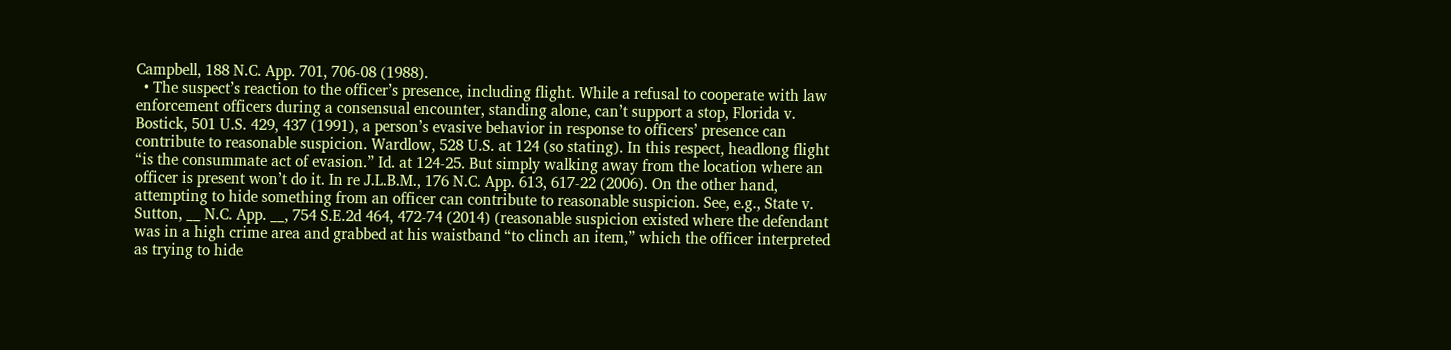Campbell, 188 N.C. App. 701, 706-08 (1988).
  • The suspect’s reaction to the officer’s presence, including flight. While a refusal to cooperate with law enforcement officers during a consensual encounter, standing alone, can’t support a stop, Florida v. Bostick, 501 U.S. 429, 437 (1991), a person’s evasive behavior in response to officers’ presence can contribute to reasonable suspicion. Wardlow, 528 U.S. at 124 (so stating). In this respect, headlong flight “is the consummate act of evasion.” Id. at 124-25. But simply walking away from the location where an officer is present won’t do it. In re J.L.B.M., 176 N.C. App. 613, 617-22 (2006). On the other hand, attempting to hide something from an officer can contribute to reasonable suspicion. See, e.g., State v. Sutton, __ N.C. App. __, 754 S.E.2d 464, 472-74 (2014) (reasonable suspicion existed where the defendant was in a high crime area and grabbed at his waistband “to clinch an item,” which the officer interpreted as trying to hide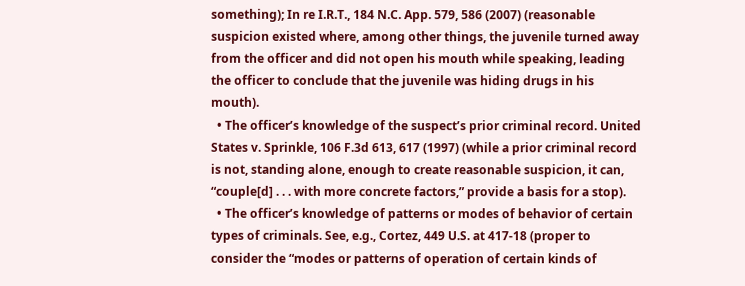something); In re I.R.T., 184 N.C. App. 579, 586 (2007) (reasonable suspicion existed where, among other things, the juvenile turned away from the officer and did not open his mouth while speaking, leading the officer to conclude that the juvenile was hiding drugs in his mouth).
  • The officer’s knowledge of the suspect’s prior criminal record. United States v. Sprinkle, 106 F.3d 613, 617 (1997) (while a prior criminal record is not, standing alone, enough to create reasonable suspicion, it can, “couple[d] . . . with more concrete factors,” provide a basis for a stop).
  • The officer’s knowledge of patterns or modes of behavior of certain types of criminals. See, e.g., Cortez, 449 U.S. at 417-18 (proper to consider the “modes or patterns of operation of certain kinds of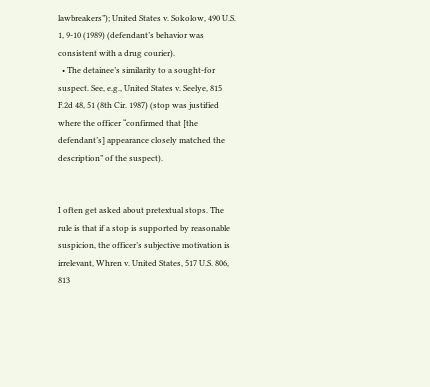lawbreakers”); United States v. Sokolow, 490 U.S. 1, 9-10 (1989) (defendant’s behavior was consistent with a drug courier).
  • The detainee’s similarity to a sought-for suspect. See, e.g., United States v. Seelye, 815 F.2d 48, 51 (8th Cir. 1987) (stop was justified where the officer “confirmed that [the defendant’s] appearance closely matched the description” of the suspect).


I often get asked about pretextual stops. The rule is that if a stop is supported by reasonable suspicion, the officer’s subjective motivation is irrelevant, Whren v. United States, 517 U.S. 806, 813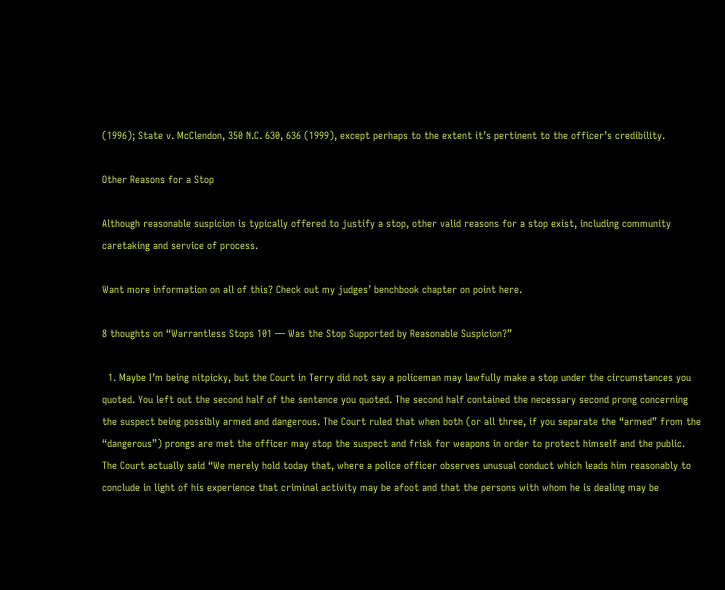(1996); State v. McClendon, 350 N.C. 630, 636 (1999), except perhaps to the extent it’s pertinent to the officer’s credibility.

Other Reasons for a Stop

Although reasonable suspicion is typically offered to justify a stop, other valid reasons for a stop exist, including community caretaking and service of process.

Want more information on all of this? Check out my judges’ benchbook chapter on point here.

8 thoughts on “Warrantless Stops 101 — Was the Stop Supported by Reasonable Suspicion?”

  1. Maybe I’m being nitpicky, but the Court in Terry did not say a policeman may lawfully make a stop under the circumstances you quoted. You left out the second half of the sentence you quoted. The second half contained the necessary second prong concerning the suspect being possibly armed and dangerous. The Court ruled that when both (or all three, if you separate the “armed” from the “dangerous”) prongs are met the officer may stop the suspect and frisk for weapons in order to protect himself and the public. The Court actually said “We merely hold today that, where a police officer observes unusual conduct which leads him reasonably to conclude in light of his experience that criminal activity may be afoot and that the persons with whom he is dealing may be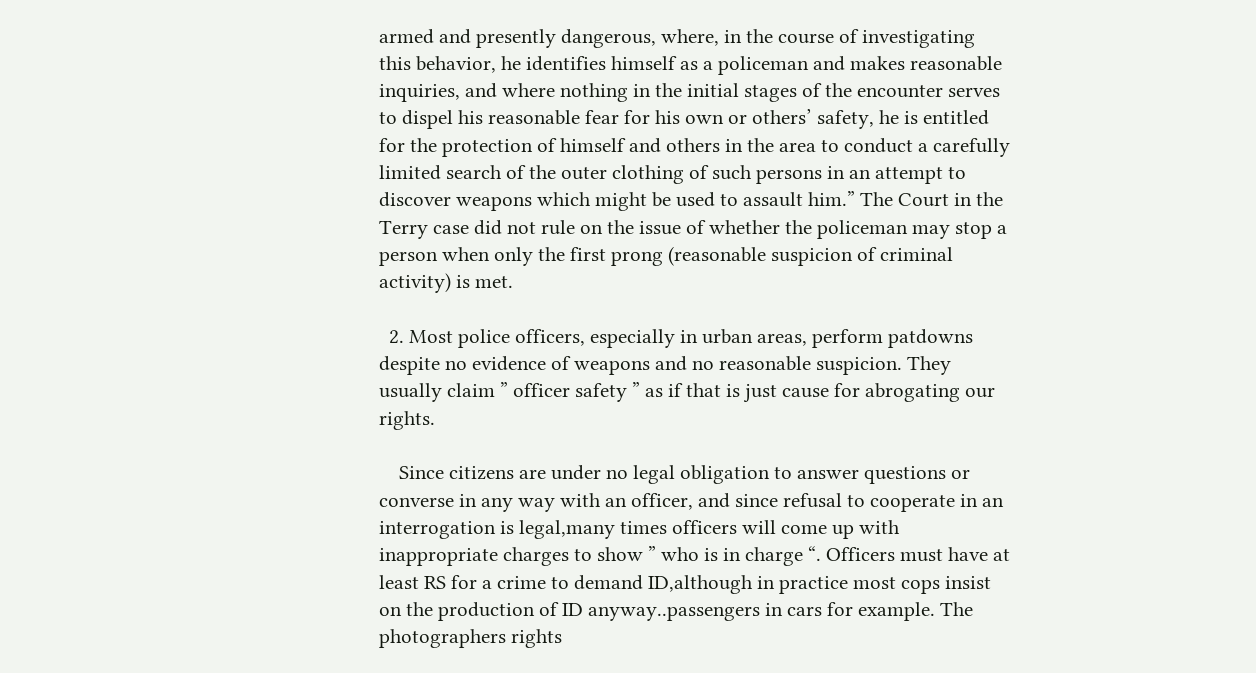armed and presently dangerous, where, in the course of investigating this behavior, he identifies himself as a policeman and makes reasonable inquiries, and where nothing in the initial stages of the encounter serves to dispel his reasonable fear for his own or others’ safety, he is entitled for the protection of himself and others in the area to conduct a carefully limited search of the outer clothing of such persons in an attempt to discover weapons which might be used to assault him.” The Court in the Terry case did not rule on the issue of whether the policeman may stop a person when only the first prong (reasonable suspicion of criminal activity) is met.

  2. Most police officers, especially in urban areas, perform patdowns despite no evidence of weapons and no reasonable suspicion. They usually claim ” officer safety ” as if that is just cause for abrogating our rights.

    Since citizens are under no legal obligation to answer questions or converse in any way with an officer, and since refusal to cooperate in an interrogation is legal,many times officers will come up with inappropriate charges to show ” who is in charge “. Officers must have at least RS for a crime to demand ID,although in practice most cops insist on the production of ID anyway..passengers in cars for example. The photographers rights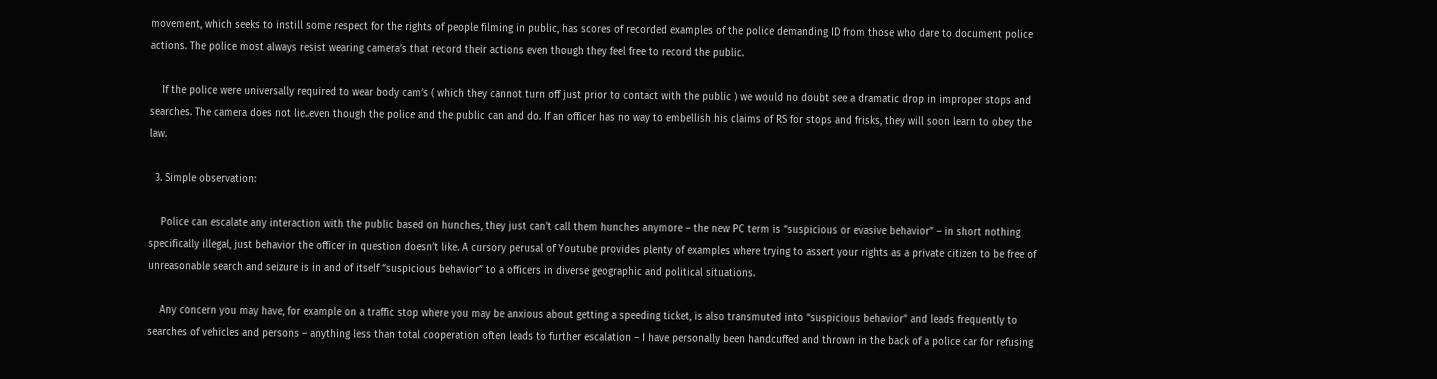movement, which seeks to instill some respect for the rights of people filming in public, has scores of recorded examples of the police demanding ID from those who dare to document police actions. The police most always resist wearing camera’s that record their actions even though they feel free to record the public.

    If the police were universally required to wear body cam’s ( which they cannot turn off just prior to contact with the public ) we would no doubt see a dramatic drop in improper stops and searches. The camera does not lie..even though the police and the public can and do. If an officer has no way to embellish his claims of RS for stops and frisks, they will soon learn to obey the law.

  3. Simple observation:

    Police can escalate any interaction with the public based on hunches, they just can’t call them hunches anymore – the new PC term is “suspicious or evasive behavior” – in short nothing specifically illegal, just behavior the officer in question doesn’t like. A cursory perusal of Youtube provides plenty of examples where trying to assert your rights as a private citizen to be free of unreasonable search and seizure is in and of itself “suspicious behavior” to a officers in diverse geographic and political situations.

    Any concern you may have, for example on a traffic stop where you may be anxious about getting a speeding ticket, is also transmuted into “suspicious behavior” and leads frequently to searches of vehicles and persons – anything less than total cooperation often leads to further escalation – I have personally been handcuffed and thrown in the back of a police car for refusing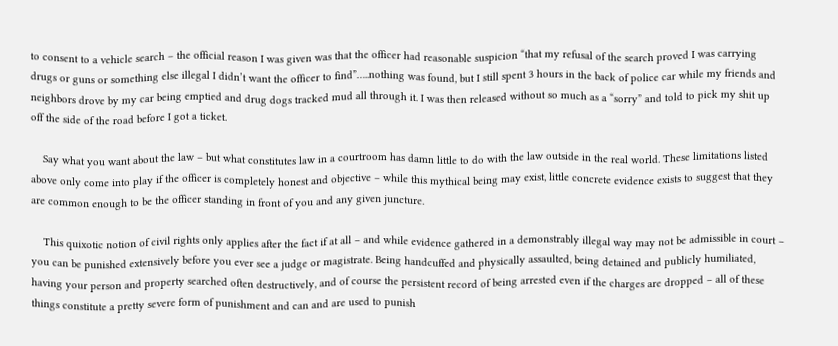to consent to a vehicle search – the official reason I was given was that the officer had reasonable suspicion “that my refusal of the search proved I was carrying drugs or guns or something else illegal I didn’t want the officer to find”…..nothing was found, but I still spent 3 hours in the back of police car while my friends and neighbors drove by my car being emptied and drug dogs tracked mud all through it. I was then released without so much as a “sorry” and told to pick my shit up off the side of the road before I got a ticket.

    Say what you want about the law – but what constitutes law in a courtroom has damn little to do with the law outside in the real world. These limitations listed above only come into play if the officer is completely honest and objective – while this mythical being may exist, little concrete evidence exists to suggest that they are common enough to be the officer standing in front of you and any given juncture.

    This quixotic notion of civil rights only applies after the fact if at all – and while evidence gathered in a demonstrably illegal way may not be admissible in court – you can be punished extensively before you ever see a judge or magistrate. Being handcuffed and physically assaulted, being detained and publicly humiliated, having your person and property searched often destructively, and of course the persistent record of being arrested even if the charges are dropped – all of these things constitute a pretty severe form of punishment and can and are used to punish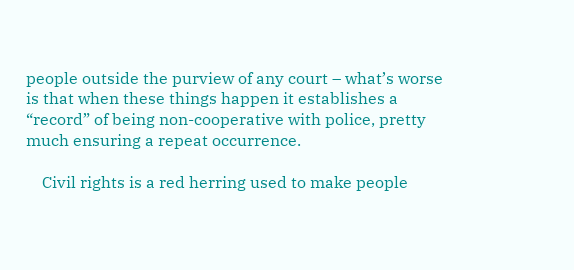people outside the purview of any court – what’s worse is that when these things happen it establishes a “record” of being non-cooperative with police, pretty much ensuring a repeat occurrence.

    Civil rights is a red herring used to make people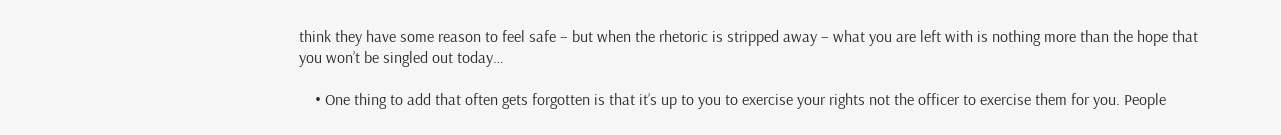think they have some reason to feel safe – but when the rhetoric is stripped away – what you are left with is nothing more than the hope that you won’t be singled out today…

    • One thing to add that often gets forgotten is that it’s up to you to exercise your rights not the officer to exercise them for you. People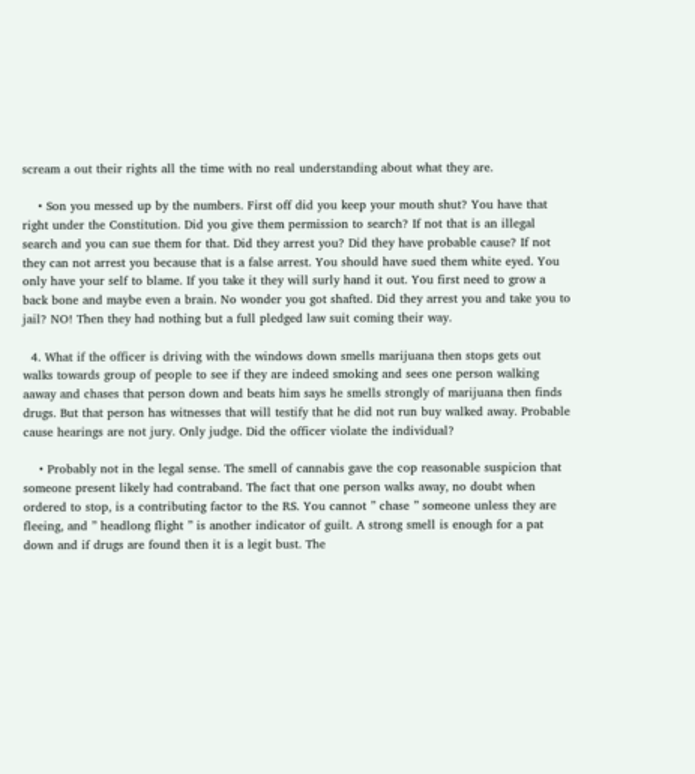scream a out their rights all the time with no real understanding about what they are.

    • Son you messed up by the numbers. First off did you keep your mouth shut? You have that right under the Constitution. Did you give them permission to search? If not that is an illegal search and you can sue them for that. Did they arrest you? Did they have probable cause? If not they can not arrest you because that is a false arrest. You should have sued them white eyed. You only have your self to blame. If you take it they will surly hand it out. You first need to grow a back bone and maybe even a brain. No wonder you got shafted. Did they arrest you and take you to jail? NO! Then they had nothing but a full pledged law suit coming their way.

  4. What if the officer is driving with the windows down smells marijuana then stops gets out walks towards group of people to see if they are indeed smoking and sees one person walking aaway and chases that person down and beats him says he smells strongly of marijuana then finds drugs. But that person has witnesses that will testify that he did not run buy walked away. Probable cause hearings are not jury. Only judge. Did the officer violate the individual?

    • Probably not in the legal sense. The smell of cannabis gave the cop reasonable suspicion that someone present likely had contraband. The fact that one person walks away, no doubt when ordered to stop, is a contributing factor to the RS. You cannot ” chase ” someone unless they are fleeing, and ” headlong flight ” is another indicator of guilt. A strong smell is enough for a pat down and if drugs are found then it is a legit bust. The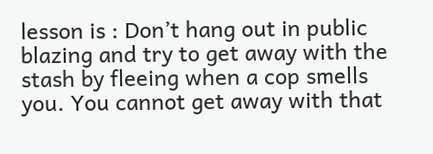lesson is : Don’t hang out in public blazing and try to get away with the stash by fleeing when a cop smells you. You cannot get away with that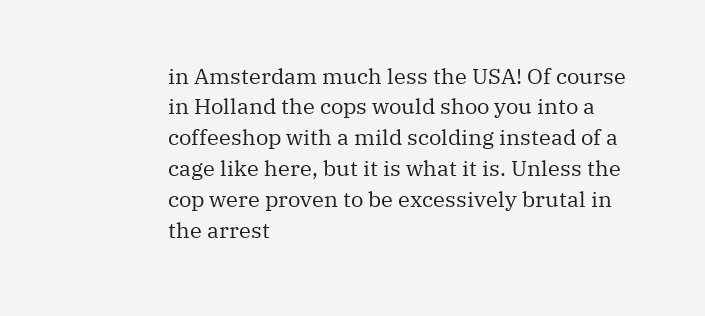in Amsterdam much less the USA! Of course in Holland the cops would shoo you into a coffeeshop with a mild scolding instead of a cage like here, but it is what it is. Unless the cop were proven to be excessively brutal in the arrest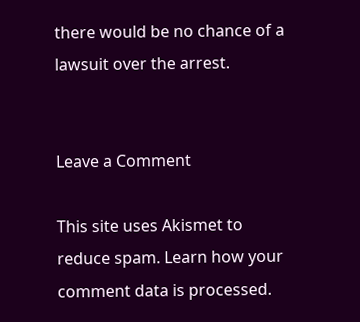there would be no chance of a lawsuit over the arrest.


Leave a Comment

This site uses Akismet to reduce spam. Learn how your comment data is processed.